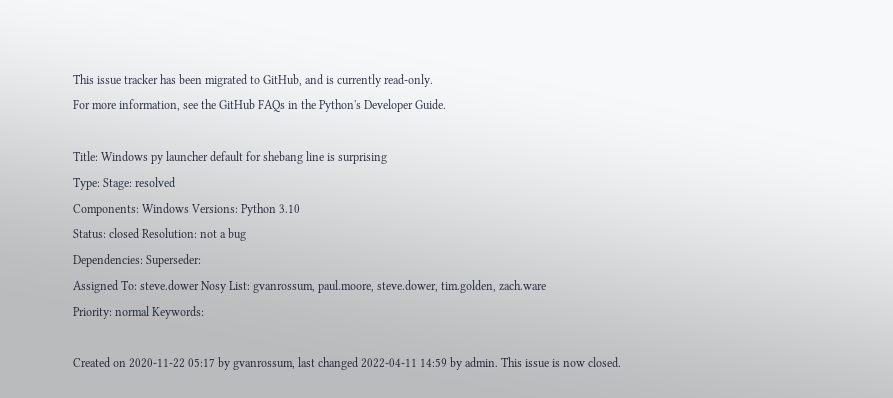This issue tracker has been migrated to GitHub, and is currently read-only.
For more information, see the GitHub FAQs in the Python's Developer Guide.

Title: Windows py launcher default for shebang line is surprising
Type: Stage: resolved
Components: Windows Versions: Python 3.10
Status: closed Resolution: not a bug
Dependencies: Superseder:
Assigned To: steve.dower Nosy List: gvanrossum, paul.moore, steve.dower, tim.golden, zach.ware
Priority: normal Keywords:

Created on 2020-11-22 05:17 by gvanrossum, last changed 2022-04-11 14:59 by admin. This issue is now closed.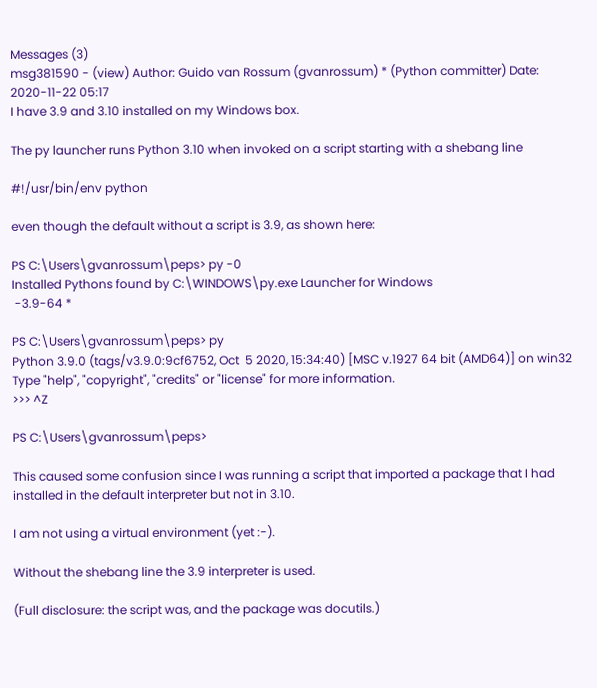Messages (3)
msg381590 - (view) Author: Guido van Rossum (gvanrossum) * (Python committer) Date: 2020-11-22 05:17
I have 3.9 and 3.10 installed on my Windows box.

The py launcher runs Python 3.10 when invoked on a script starting with a shebang line

#!/usr/bin/env python

even though the default without a script is 3.9, as shown here:

PS C:\Users\gvanrossum\peps> py -0
Installed Pythons found by C:\WINDOWS\py.exe Launcher for Windows
 -3.9-64 *

PS C:\Users\gvanrossum\peps> py
Python 3.9.0 (tags/v3.9.0:9cf6752, Oct  5 2020, 15:34:40) [MSC v.1927 64 bit (AMD64)] on win32
Type "help", "copyright", "credits" or "license" for more information.
>>> ^Z

PS C:\Users\gvanrossum\peps>

This caused some confusion since I was running a script that imported a package that I had installed in the default interpreter but not in 3.10.

I am not using a virtual environment (yet :-).

Without the shebang line the 3.9 interpreter is used.

(Full disclosure: the script was, and the package was docutils.)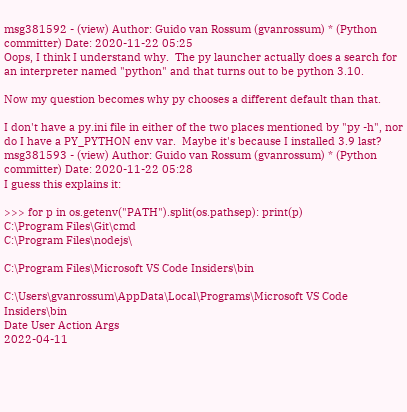msg381592 - (view) Author: Guido van Rossum (gvanrossum) * (Python committer) Date: 2020-11-22 05:25
Oops, I think I understand why.  The py launcher actually does a search for an interpreter named "python" and that turns out to be python 3.10.

Now my question becomes why py chooses a different default than that.

I don't have a py.ini file in either of the two places mentioned by "py -h", nor do I have a PY_PYTHON env var.  Maybe it's because I installed 3.9 last?
msg381593 - (view) Author: Guido van Rossum (gvanrossum) * (Python committer) Date: 2020-11-22 05:28
I guess this explains it:

>>> for p in os.getenv("PATH").split(os.pathsep): print(p)
C:\Program Files\Git\cmd
C:\Program Files\nodejs\

C:\Program Files\Microsoft VS Code Insiders\bin

C:\Users\gvanrossum\AppData\Local\Programs\Microsoft VS Code Insiders\bin
Date User Action Args
2022-04-11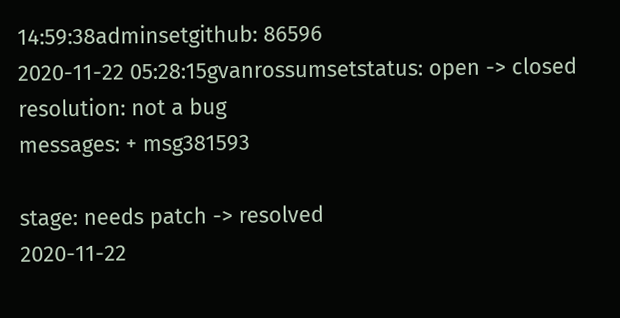14:59:38adminsetgithub: 86596
2020-11-22 05:28:15gvanrossumsetstatus: open -> closed
resolution: not a bug
messages: + msg381593

stage: needs patch -> resolved
2020-11-22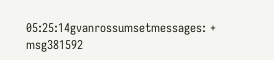05:25:14gvanrossumsetmessages: + msg381592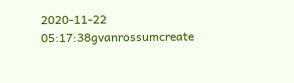2020-11-22 05:17:38gvanrossumcreate